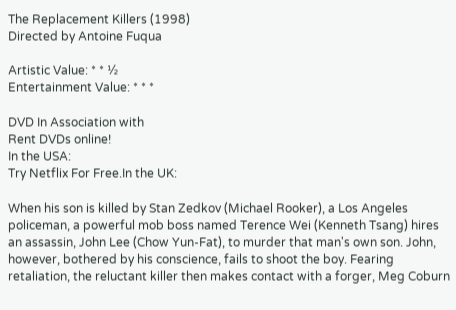The Replacement Killers (1998)
Directed by Antoine Fuqua

Artistic Value: * * ½
Entertainment Value: * * *

DVD In Association with
Rent DVDs online!
In the USA:
Try Netflix For Free.In the UK:

When his son is killed by Stan Zedkov (Michael Rooker), a Los Angeles policeman, a powerful mob boss named Terence Wei (Kenneth Tsang) hires an assassin, John Lee (Chow Yun-Fat), to murder that man's own son. John, however, bothered by his conscience, fails to shoot the boy. Fearing retaliation, the reluctant killer then makes contact with a forger, Meg Coburn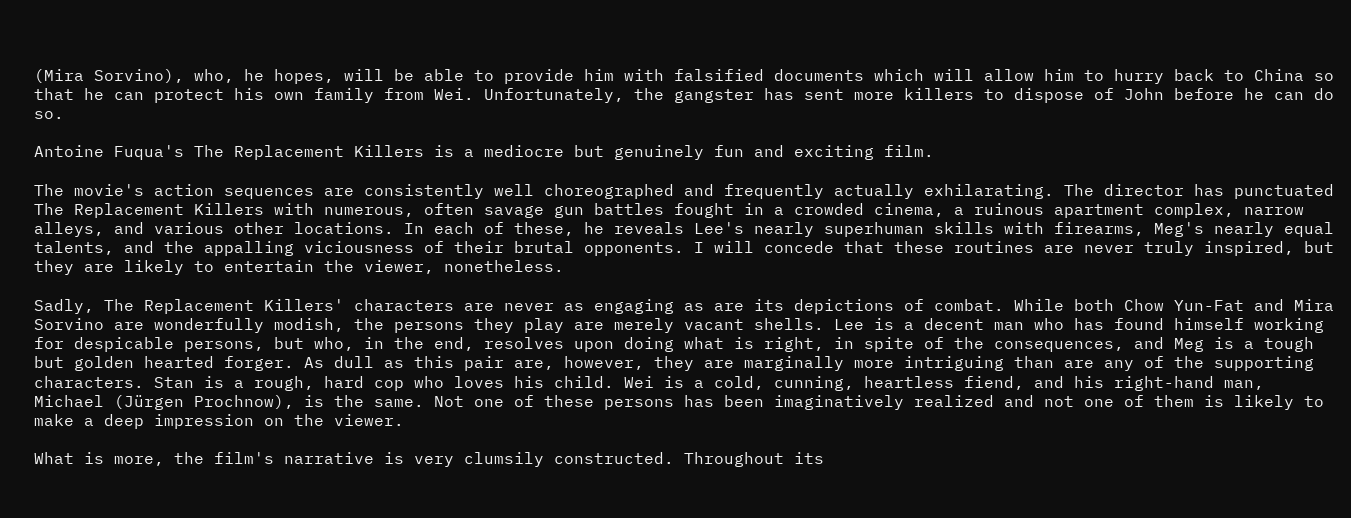(Mira Sorvino), who, he hopes, will be able to provide him with falsified documents which will allow him to hurry back to China so that he can protect his own family from Wei. Unfortunately, the gangster has sent more killers to dispose of John before he can do so.

Antoine Fuqua's The Replacement Killers is a mediocre but genuinely fun and exciting film.

The movie's action sequences are consistently well choreographed and frequently actually exhilarating. The director has punctuated The Replacement Killers with numerous, often savage gun battles fought in a crowded cinema, a ruinous apartment complex, narrow alleys, and various other locations. In each of these, he reveals Lee's nearly superhuman skills with firearms, Meg's nearly equal talents, and the appalling viciousness of their brutal opponents. I will concede that these routines are never truly inspired, but they are likely to entertain the viewer, nonetheless.

Sadly, The Replacement Killers' characters are never as engaging as are its depictions of combat. While both Chow Yun-Fat and Mira Sorvino are wonderfully modish, the persons they play are merely vacant shells. Lee is a decent man who has found himself working for despicable persons, but who, in the end, resolves upon doing what is right, in spite of the consequences, and Meg is a tough but golden hearted forger. As dull as this pair are, however, they are marginally more intriguing than are any of the supporting characters. Stan is a rough, hard cop who loves his child. Wei is a cold, cunning, heartless fiend, and his right-hand man, Michael (Jürgen Prochnow), is the same. Not one of these persons has been imaginatively realized and not one of them is likely to make a deep impression on the viewer.

What is more, the film's narrative is very clumsily constructed. Throughout its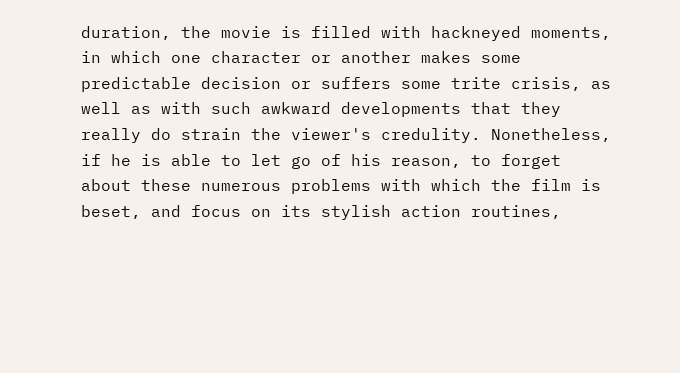duration, the movie is filled with hackneyed moments, in which one character or another makes some predictable decision or suffers some trite crisis, as well as with such awkward developments that they really do strain the viewer's credulity. Nonetheless, if he is able to let go of his reason, to forget about these numerous problems with which the film is beset, and focus on its stylish action routines,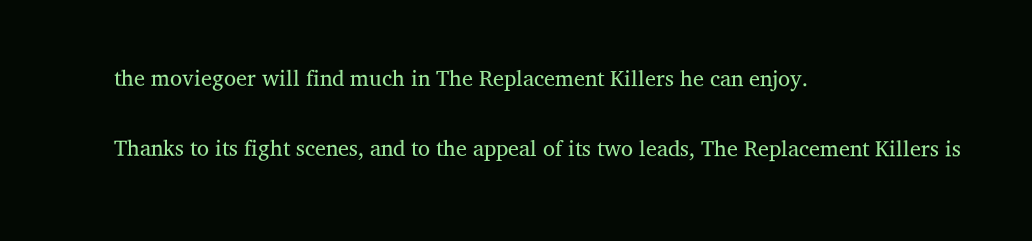the moviegoer will find much in The Replacement Killers he can enjoy.

Thanks to its fight scenes, and to the appeal of its two leads, The Replacement Killers is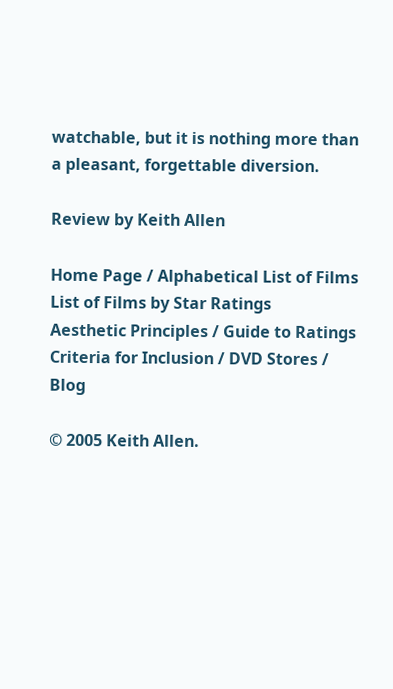watchable, but it is nothing more than a pleasant, forgettable diversion.

Review by Keith Allen

Home Page / Alphabetical List of Films
List of Films by Star Ratings
Aesthetic Principles / Guide to Ratings
Criteria for Inclusion / DVD Stores / Blog

© 2005 Keith Allen.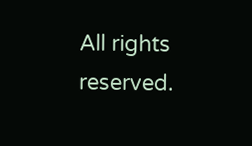All rights reserved.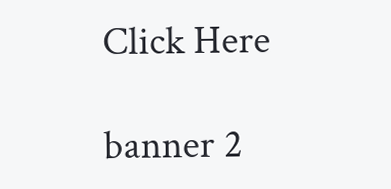Click Here

banner 2